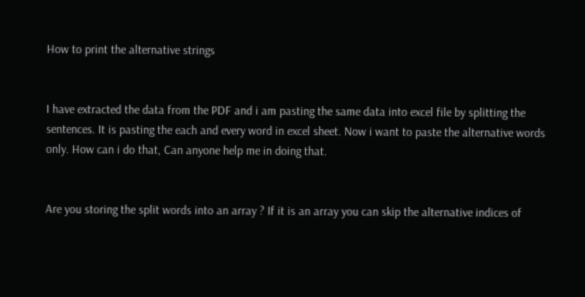How to print the alternative strings


I have extracted the data from the PDF and i am pasting the same data into excel file by splitting the sentences. It is pasting the each and every word in excel sheet. Now i want to paste the alternative words only. How can i do that, Can anyone help me in doing that.


Are you storing the split words into an array ? If it is an array you can skip the alternative indices of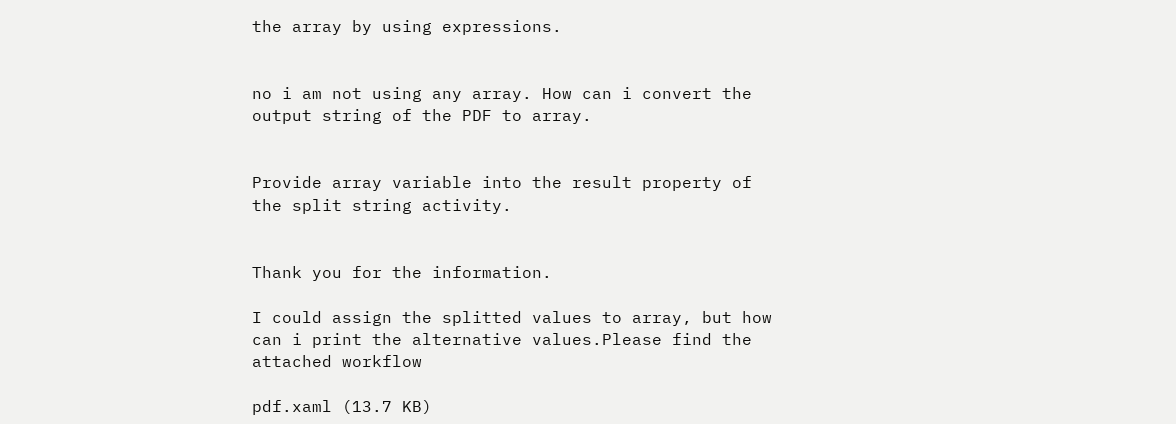the array by using expressions.


no i am not using any array. How can i convert the output string of the PDF to array.


Provide array variable into the result property of the split string activity.


Thank you for the information.

I could assign the splitted values to array, but how can i print the alternative values.Please find the attached workflow

pdf.xaml (13.7 KB)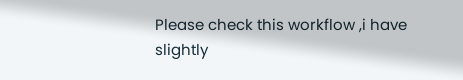Please check this workflow ,i have slightly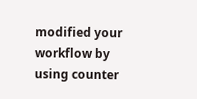modified your workflow by using counter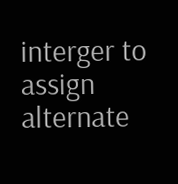interger to assign alternate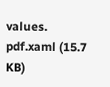values. pdf.xaml (15.7 KB)